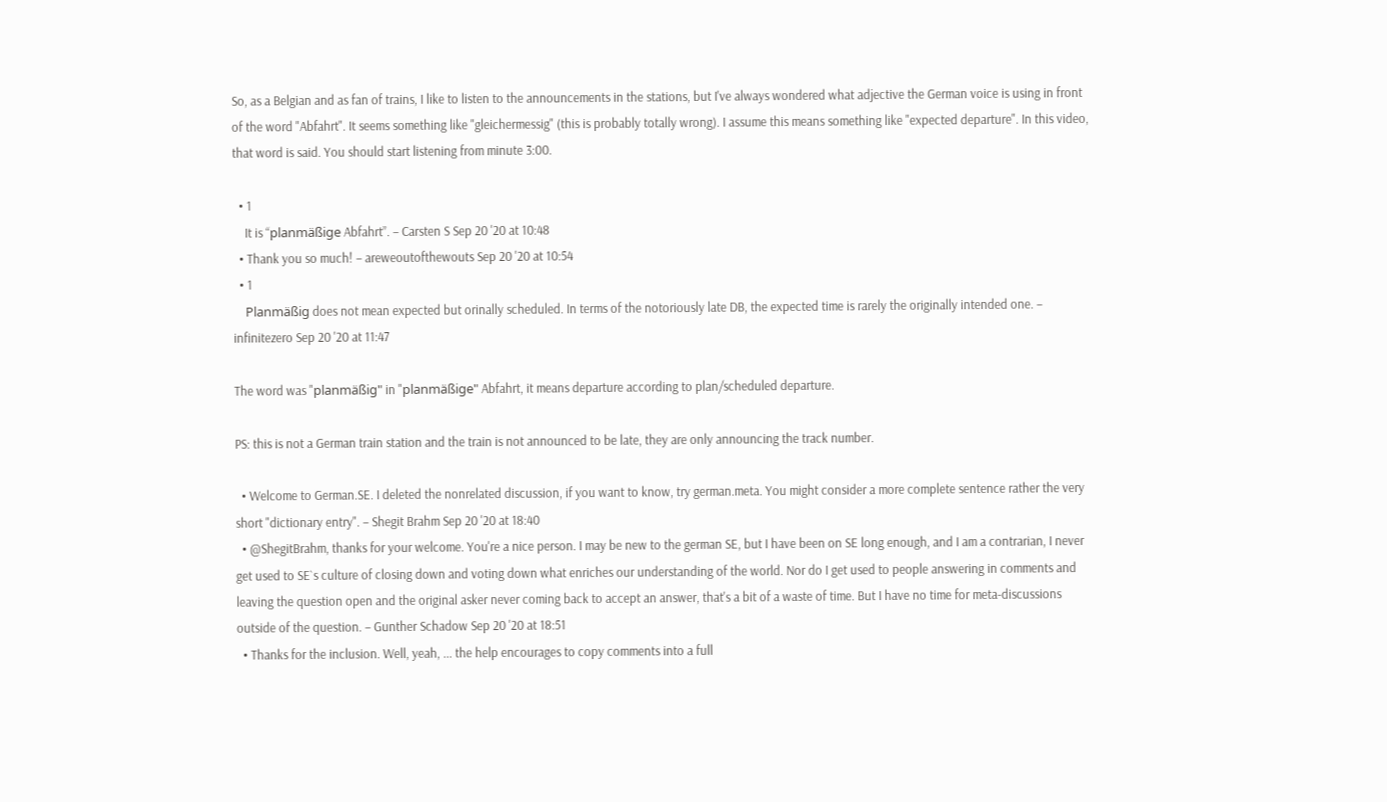So, as a Belgian and as fan of trains, I like to listen to the announcements in the stations, but I've always wondered what adjective the German voice is using in front of the word "Abfahrt". It seems something like "gleichermessig" (this is probably totally wrong). I assume this means something like "expected departure". In this video, that word is said. You should start listening from minute 3:00.

  • 1
    It is “planmäßige Abfahrt”. – Carsten S Sep 20 '20 at 10:48
  • Thank you so much! – areweoutofthewouts Sep 20 '20 at 10:54
  • 1
    Planmäßig does not mean expected but orinally scheduled. In terms of the notoriously late DB, the expected time is rarely the originally intended one. – infinitezero Sep 20 '20 at 11:47

The word was "planmäßig" in "planmäßige" Abfahrt, it means departure according to plan/scheduled departure.

PS: this is not a German train station and the train is not announced to be late, they are only announcing the track number.

  • Welcome to German.SE. I deleted the nonrelated discussion, if you want to know, try german.meta. You might consider a more complete sentence rather the very short "dictionary entry". – Shegit Brahm Sep 20 '20 at 18:40
  • @ShegitBrahm, thanks for your welcome. You're a nice person. I may be new to the german SE, but I have been on SE long enough, and I am a contrarian, I never get used to SE`s culture of closing down and voting down what enriches our understanding of the world. Nor do I get used to people answering in comments and leaving the question open and the original asker never coming back to accept an answer, that's a bit of a waste of time. But I have no time for meta-discussions outside of the question. – Gunther Schadow Sep 20 '20 at 18:51
  • Thanks for the inclusion. Well, yeah, ... the help encourages to copy comments into a full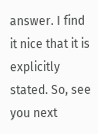answer. I find it nice that it is explicitly stated. So, see you next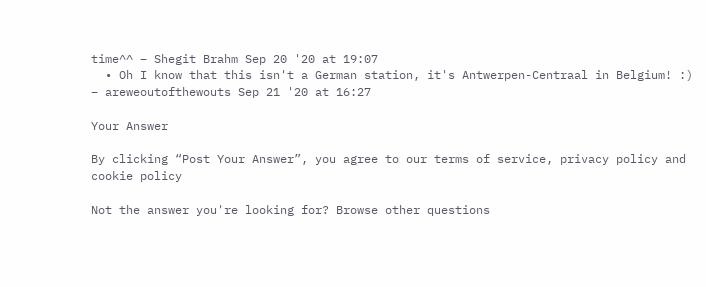time^^ – Shegit Brahm Sep 20 '20 at 19:07
  • Oh I know that this isn't a German station, it's Antwerpen-Centraal in Belgium! :) – areweoutofthewouts Sep 21 '20 at 16:27

Your Answer

By clicking “Post Your Answer”, you agree to our terms of service, privacy policy and cookie policy

Not the answer you're looking for? Browse other questions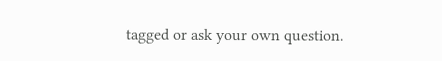tagged or ask your own question.